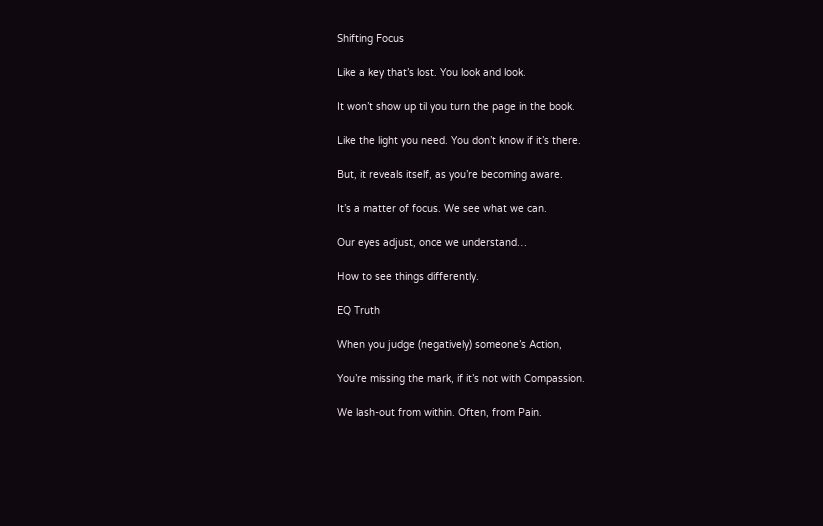Shifting Focus

Like a key that’s lost. You look and look.

It won’t show up til you turn the page in the book.

Like the light you need. You don’t know if it’s there.

But, it reveals itself, as you’re becoming aware.

It’s a matter of focus. We see what we can.

Our eyes adjust, once we understand…

How to see things differently.

EQ Truth

When you judge (negatively) someone’s Action,

You’re missing the mark, if it’s not with Compassion.

We lash-out from within. Often, from Pain.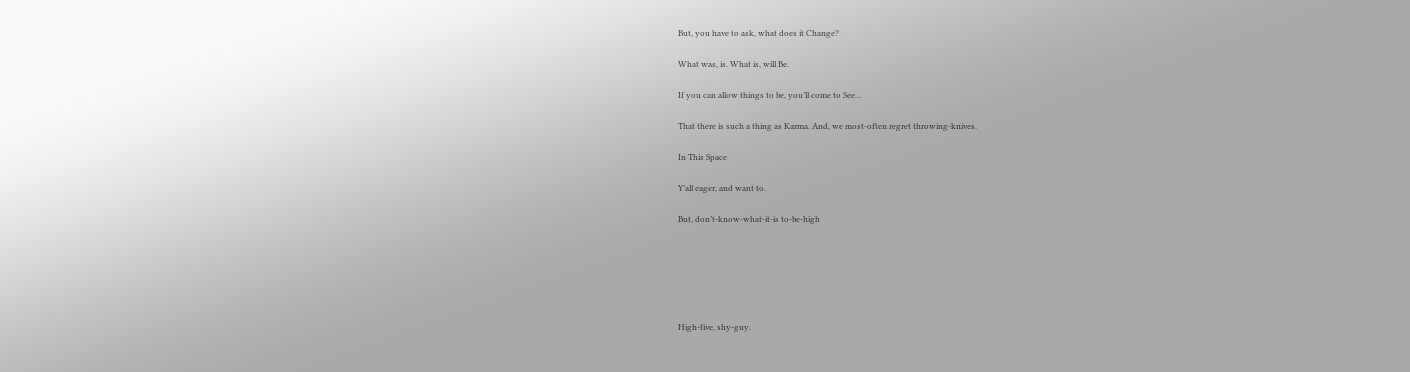But, you have to ask, what does it Change?

What was, is. What is, will Be.

If you can allow things to be, you’ll come to See…

That there is such a thing as Karma. And, we most-often regret throwing-knives.

In This Space

Y’all eager, and want to.

But, don’t-know-what-it-is to-be-high






High-five, shy-guy.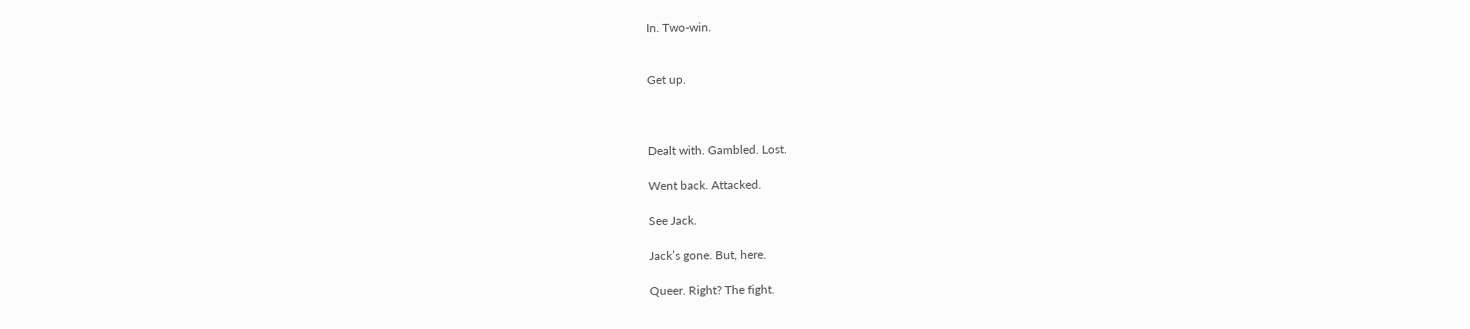In. Two-win.


Get up.



Dealt with. Gambled. Lost.

Went back. Attacked.

See Jack.

Jack’s gone. But, here.

Queer. Right? The fight.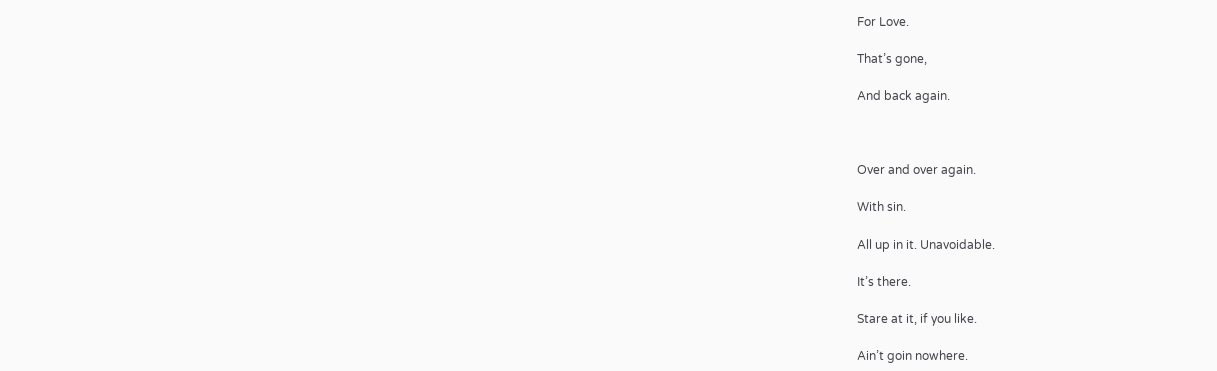For Love.

That’s gone,

And back again.



Over and over again.

With sin.

All up in it. Unavoidable.

It’s there.

Stare at it, if you like.

Ain’t goin nowhere.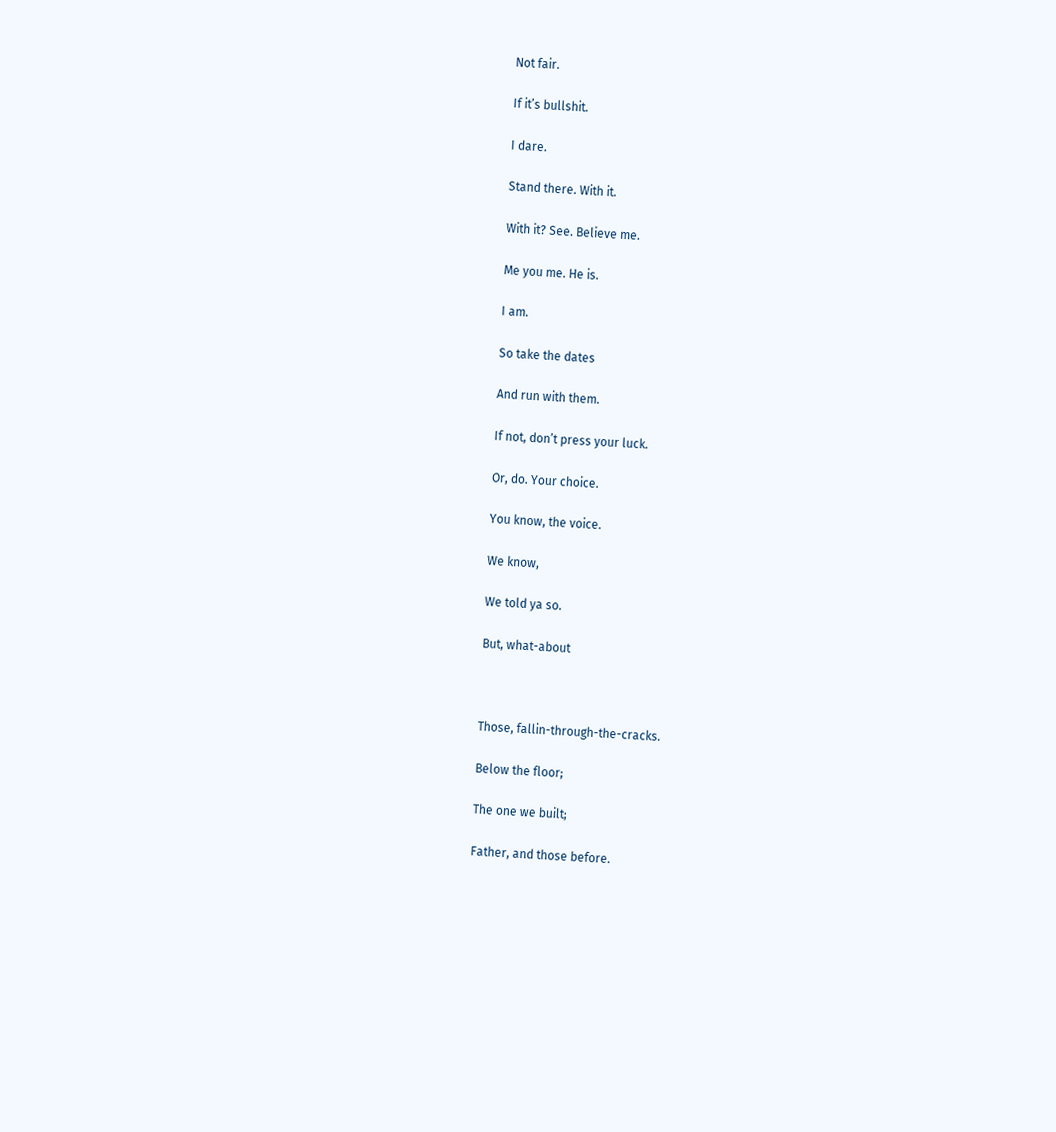Not fair.

If it’s bullshit.

I dare.

Stand there. With it.

With it? See. Believe me.

Me you me. He is.

I am.

So take the dates

And run with them.

If not, don’t press your luck.

Or, do. Your choice.

You know, the voice.

We know,

We told ya so.

But, what-about



Those, fallin-through-the-cracks.

Below the floor;

The one we built;

Father, and those before.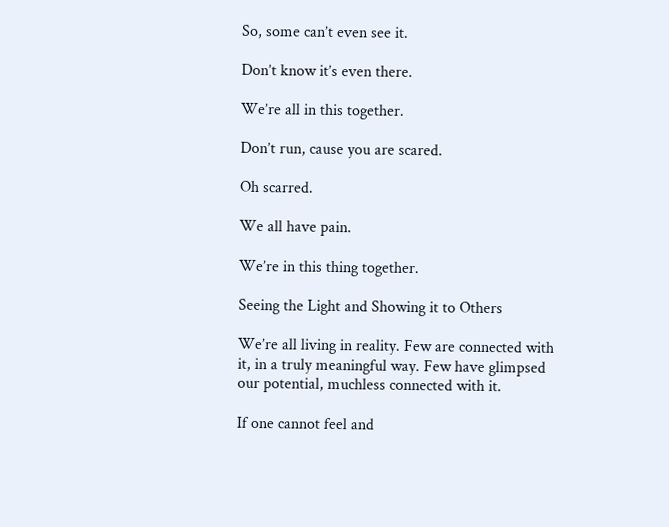So, some can’t even see it.

Don’t know it’s even there.

We’re all in this together.

Don’t run, cause you are scared.

Oh scarred.

We all have pain.

We’re in this thing together.

Seeing the Light and Showing it to Others

We’re all living in reality. Few are connected with it, in a truly meaningful way. Few have glimpsed our potential, muchless connected with it.

If one cannot feel and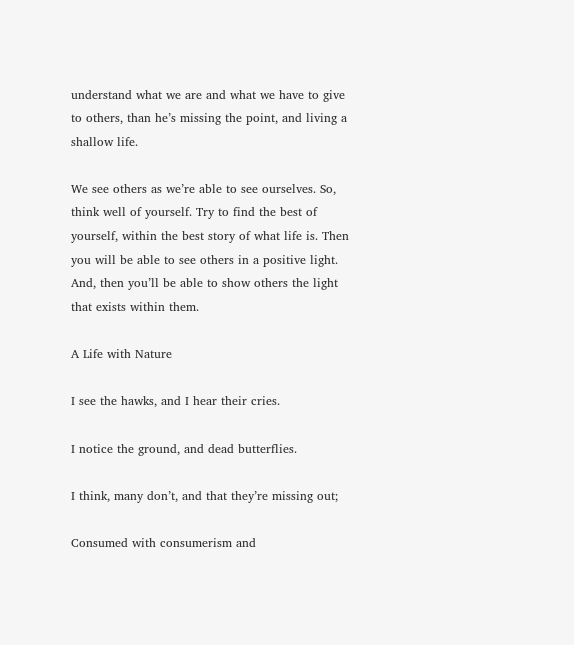understand what we are and what we have to give to others, than he’s missing the point, and living a shallow life.

We see others as we’re able to see ourselves. So, think well of yourself. Try to find the best of yourself, within the best story of what life is. Then you will be able to see others in a positive light. And, then you’ll be able to show others the light that exists within them.

A Life with Nature

I see the hawks, and I hear their cries.

I notice the ground, and dead butterflies.

I think, many don’t, and that they’re missing out;

Consumed with consumerism and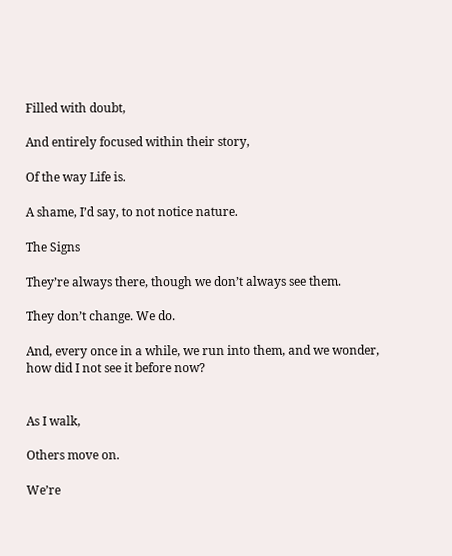Filled with doubt,

And entirely focused within their story,

Of the way Life is.

A shame, I’d say, to not notice nature.

The Signs

They’re always there, though we don’t always see them.

They don’t change. We do.

And, every once in a while, we run into them, and we wonder, how did I not see it before now?


As I walk,

Others move on.

We’re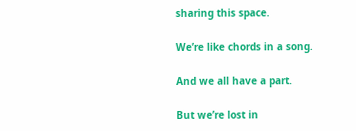sharing this space.

We’re like chords in a song.

And we all have a part.

But we’re lost in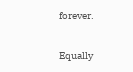forever.

Equally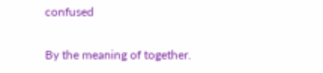confused

By the meaning of together.